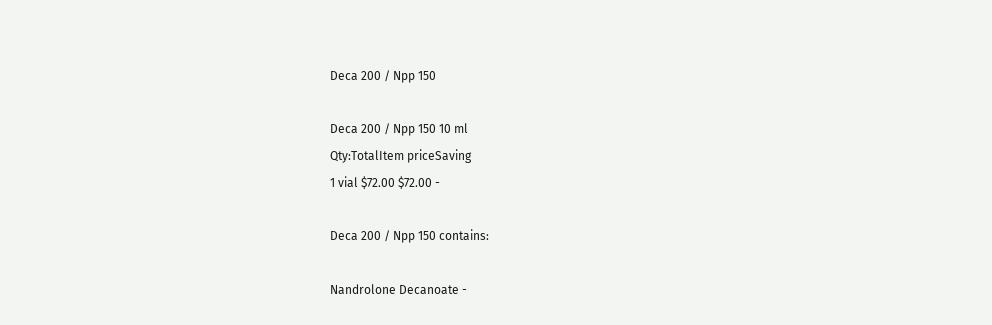Deca 200 / Npp 150

Deca 200 / Npp 150 10 ml
Qty:TotalItem priceSaving
1 vial $72.00 $72.00 -

Deca 200 / Npp 150 contains:

Nandrolone Decanoate -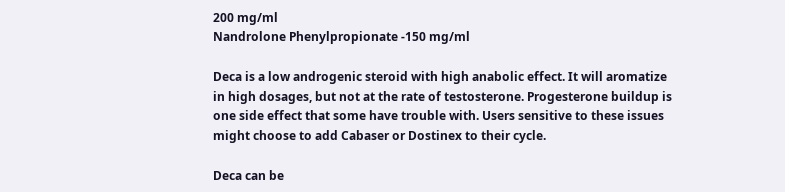200 mg/ml
Nandrolone Phenylpropionate -150 mg/ml

Deca is a low androgenic steroid with high anabolic effect. It will aromatize in high dosages, but not at the rate of testosterone. Progesterone buildup is one side effect that some have trouble with. Users sensitive to these issues might choose to add Cabaser or Dostinex to their cycle.

Deca can be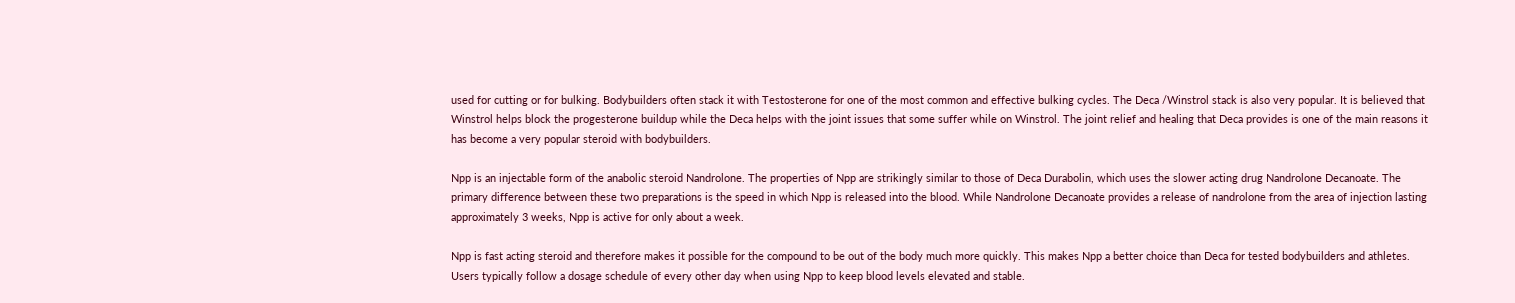used for cutting or for bulking. Bodybuilders often stack it with Testosterone for one of the most common and effective bulking cycles. The Deca /Winstrol stack is also very popular. It is believed that Winstrol helps block the progesterone buildup while the Deca heIps with the joint issues that some suffer while on Winstrol. The joint relief and healing that Deca provides is one of the main reasons it has become a very popular steroid with bodybuilders.

Npp is an injectable form of the anabolic steroid Nandrolone. The properties of Npp are strikingly similar to those of Deca Durabolin, which uses the slower acting drug Nandrolone Decanoate. The primary difference between these two preparations is the speed in which Npp is released into the blood. While Nandrolone Decanoate provides a release of nandrolone from the area of injection lasting approximately 3 weeks, Npp is active for only about a week.

Npp is fast acting steroid and therefore makes it possible for the compound to be out of the body much more quickly. This makes Npp a better choice than Deca for tested bodybuilders and athletes. Users typically follow a dosage schedule of every other day when using Npp to keep blood levels elevated and stable.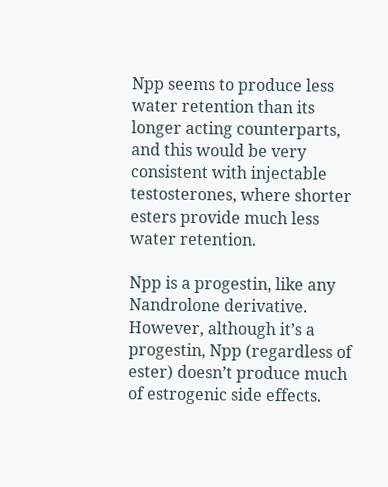Npp seems to produce less water retention than its longer acting counterparts, and this would be very consistent with injectable testosterones, where shorter esters provide much less water retention.

Npp is a progestin, like any Nandrolone derivative. However, although it’s a progestin, Npp (regardless of ester) doesn’t produce much of estrogenic side effects.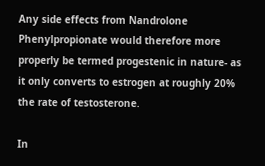Any side effects from Nandrolone Phenylpropionate would therefore more properly be termed progestenic in nature- as it only converts to estrogen at roughly 20% the rate of testosterone.

In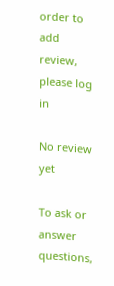order to add review, please log in

No review yet

To ask or answer questions,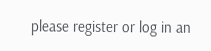please register or log in an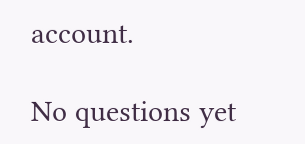account.

No questions yet